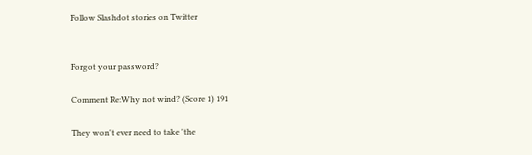Follow Slashdot stories on Twitter


Forgot your password?

Comment Re:Why not wind? (Score 1) 191

They won't ever need to take 'the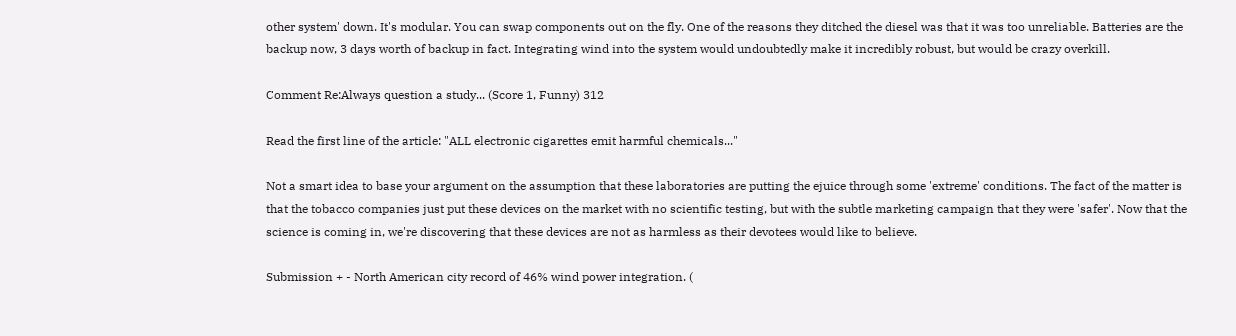other system' down. It's modular. You can swap components out on the fly. One of the reasons they ditched the diesel was that it was too unreliable. Batteries are the backup now, 3 days worth of backup in fact. Integrating wind into the system would undoubtedly make it incredibly robust, but would be crazy overkill.

Comment Re:Always question a study... (Score 1, Funny) 312

Read the first line of the article: "ALL electronic cigarettes emit harmful chemicals..."

Not a smart idea to base your argument on the assumption that these laboratories are putting the ejuice through some 'extreme' conditions. The fact of the matter is that the tobacco companies just put these devices on the market with no scientific testing, but with the subtle marketing campaign that they were 'safer'. Now that the science is coming in, we're discovering that these devices are not as harmless as their devotees would like to believe.

Submission + - North American city record of 46% wind power integration. (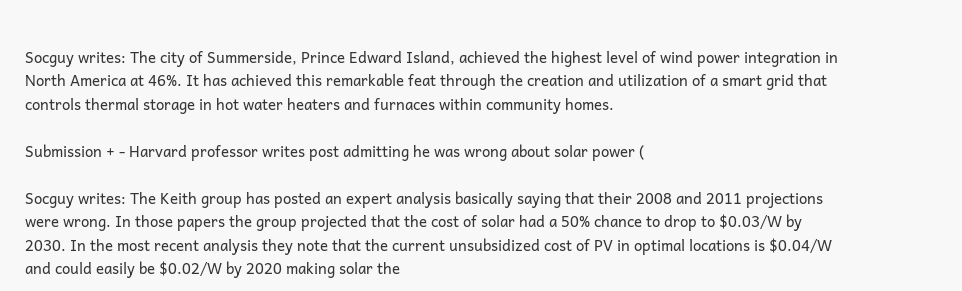Socguy writes: The city of Summerside, Prince Edward Island, achieved the highest level of wind power integration in North America at 46%. It has achieved this remarkable feat through the creation and utilization of a smart grid that controls thermal storage in hot water heaters and furnaces within community homes.

Submission + - Harvard professor writes post admitting he was wrong about solar power (

Socguy writes: The Keith group has posted an expert analysis basically saying that their 2008 and 2011 projections were wrong. In those papers the group projected that the cost of solar had a 50% chance to drop to $0.03/W by 2030. In the most recent analysis they note that the current unsubsidized cost of PV in optimal locations is $0.04/W and could easily be $0.02/W by 2020 making solar the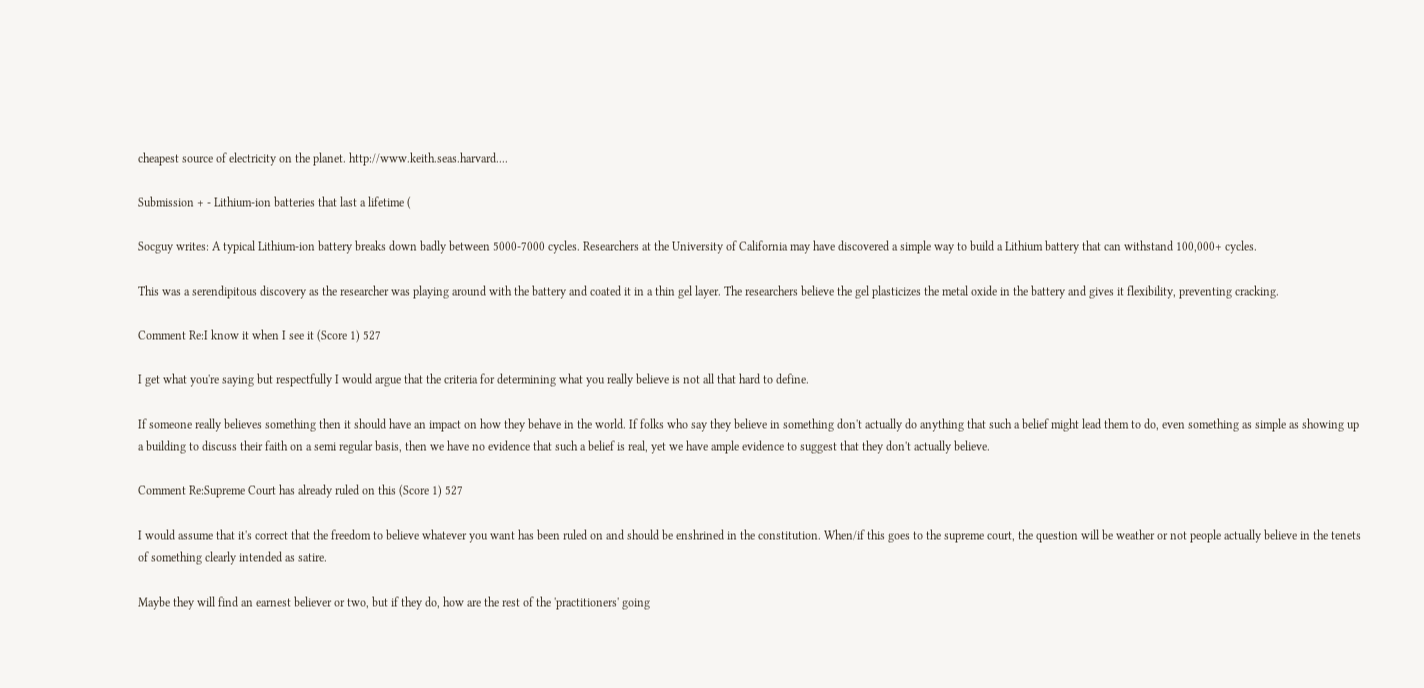cheapest source of electricity on the planet. http://www.keith.seas.harvard....

Submission + - Lithium-ion batteries that last a lifetime (

Socguy writes: A typical Lithium-ion battery breaks down badly between 5000-7000 cycles. Researchers at the University of California may have discovered a simple way to build a Lithium battery that can withstand 100,000+ cycles.

This was a serendipitous discovery as the researcher was playing around with the battery and coated it in a thin gel layer. The researchers believe the gel plasticizes the metal oxide in the battery and gives it flexibility, preventing cracking.

Comment Re:I know it when I see it (Score 1) 527

I get what you're saying but respectfully I would argue that the criteria for determining what you really believe is not all that hard to define.

If someone really believes something then it should have an impact on how they behave in the world. If folks who say they believe in something don't actually do anything that such a belief might lead them to do, even something as simple as showing up a building to discuss their faith on a semi regular basis, then we have no evidence that such a belief is real, yet we have ample evidence to suggest that they don't actually believe.

Comment Re:Supreme Court has already ruled on this (Score 1) 527

I would assume that it's correct that the freedom to believe whatever you want has been ruled on and should be enshrined in the constitution. When/if this goes to the supreme court, the question will be weather or not people actually believe in the tenets of something clearly intended as satire.

Maybe they will find an earnest believer or two, but if they do, how are the rest of the 'practitioners' going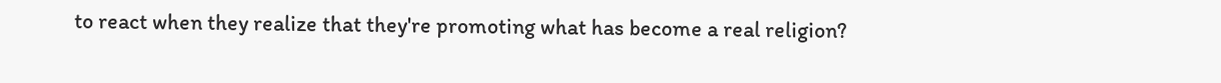to react when they realize that they're promoting what has become a real religion?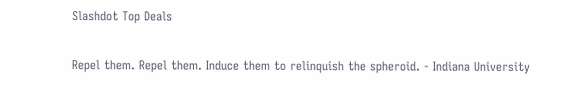Slashdot Top Deals

Repel them. Repel them. Induce them to relinquish the spheroid. - Indiana University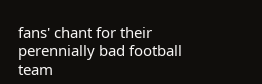fans' chant for their perennially bad football team